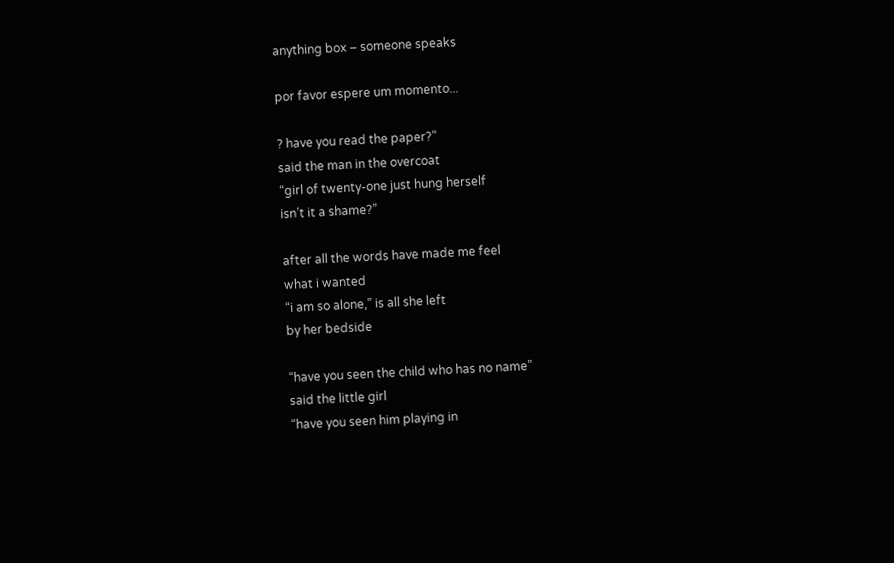anything box – someone speaks

por favor espere um momento...

? have you read the paper?”
said the man in the overcoat
“girl of twenty-one just hung herself
isn’t it a shame?”

after all the words have made me feel
what i wanted
“i am so alone,” is all she left
by her bedside

“have you seen the child who has no name”
said the little girl
“have you seen him playing in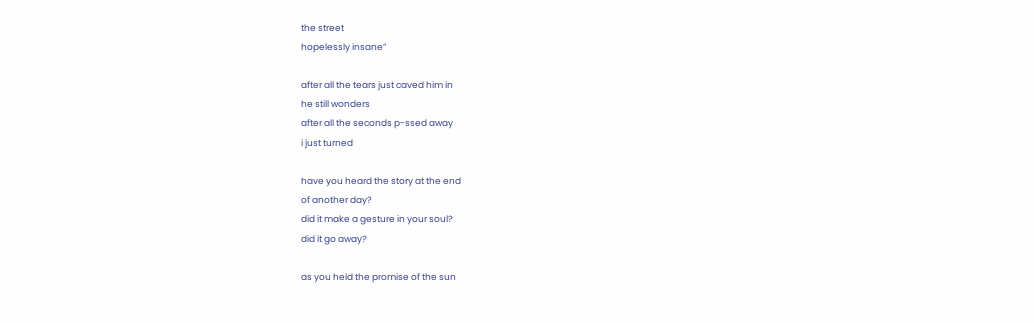the street
hopelessly insane”

after all the tears just caved him in
he still wonders
after all the seconds p-ssed away
i just turned

have you heard the story at the end
of another day?
did it make a gesture in your soul?
did it go away?

as you held the promise of the sun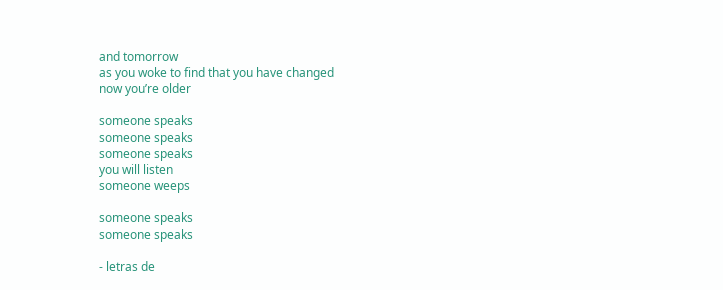and tomorrow
as you woke to find that you have changed
now you’re older

someone speaks
someone speaks
someone speaks
you will listen
someone weeps

someone speaks
someone speaks

- letras de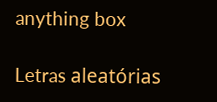anything box

Letras aleatórias